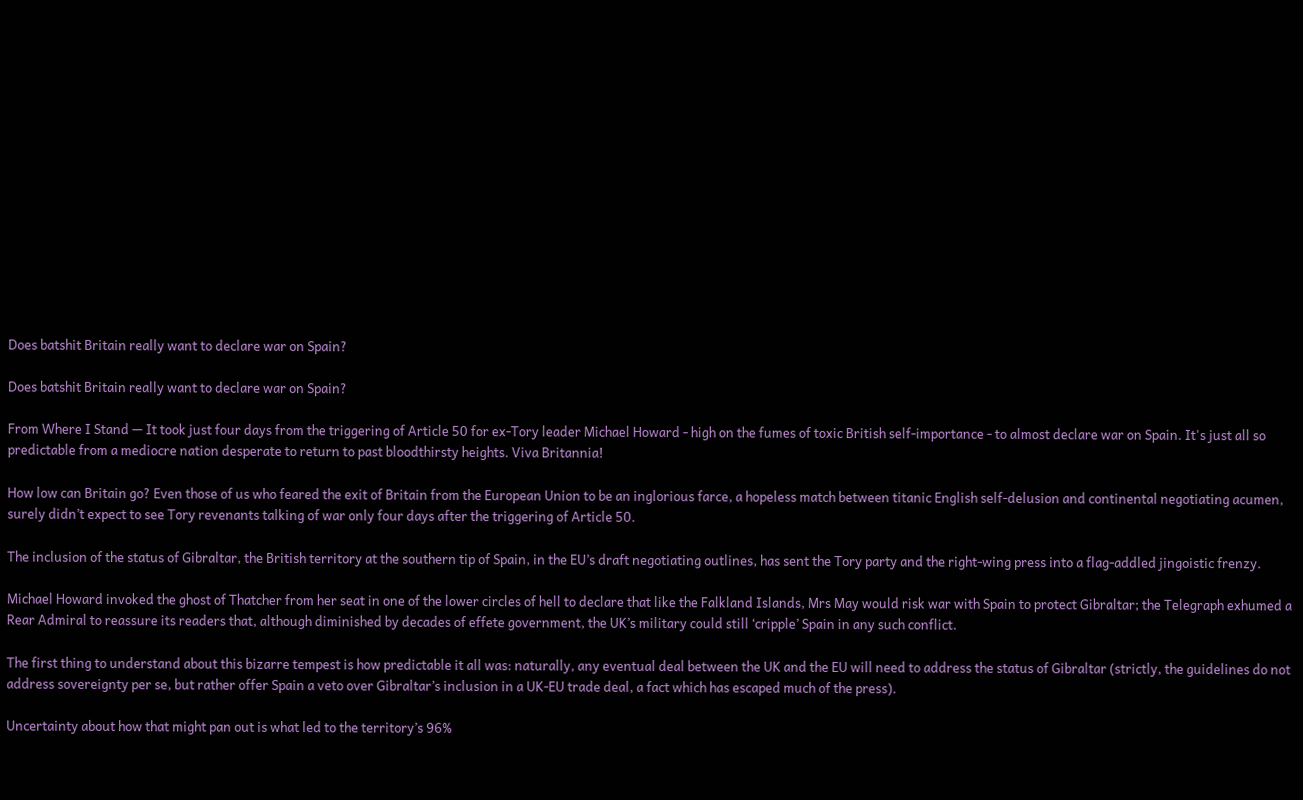Does batshit Britain really want to declare war on Spain?

Does batshit Britain really want to declare war on Spain?

From Where I Stand — It took just four days from the triggering of Article 50 for ex-Tory leader Michael Howard - high on the fumes of toxic British self-importance - to almost declare war on Spain. It's just all so predictable from a mediocre nation desperate to return to past bloodthirsty heights. Viva Britannia!

How low can Britain go? Even those of us who feared the exit of Britain from the European Union to be an inglorious farce, a hopeless match between titanic English self-delusion and continental negotiating acumen, surely didn’t expect to see Tory revenants talking of war only four days after the triggering of Article 50.

The inclusion of the status of Gibraltar, the British territory at the southern tip of Spain, in the EU’s draft negotiating outlines, has sent the Tory party and the right-wing press into a flag-addled jingoistic frenzy.

Michael Howard invoked the ghost of Thatcher from her seat in one of the lower circles of hell to declare that like the Falkland Islands, Mrs May would risk war with Spain to protect Gibraltar; the Telegraph exhumed a Rear Admiral to reassure its readers that, although diminished by decades of effete government, the UK’s military could still ‘cripple’ Spain in any such conflict.

The first thing to understand about this bizarre tempest is how predictable it all was: naturally, any eventual deal between the UK and the EU will need to address the status of Gibraltar (strictly, the guidelines do not address sovereignty per se, but rather offer Spain a veto over Gibraltar’s inclusion in a UK-EU trade deal, a fact which has escaped much of the press).

Uncertainty about how that might pan out is what led to the territory’s 96%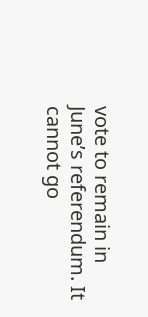vote to remain in June’s referendum. It cannot go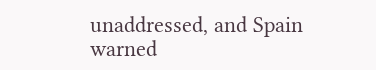unaddressed, and Spain warned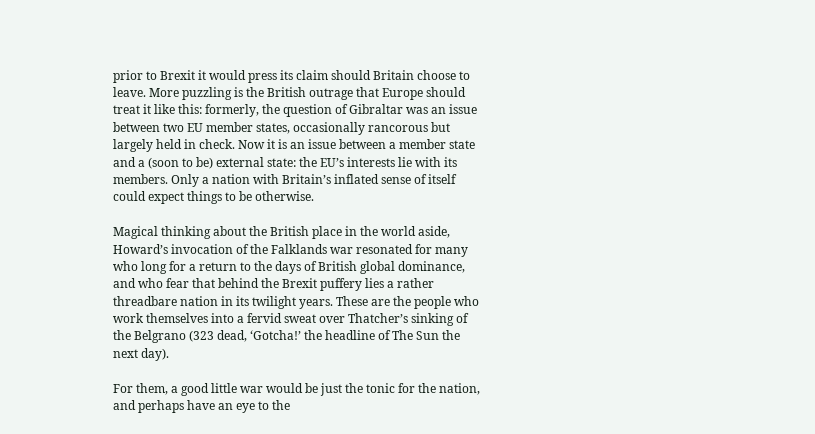prior to Brexit it would press its claim should Britain choose to leave. More puzzling is the British outrage that Europe should treat it like this: formerly, the question of Gibraltar was an issue between two EU member states, occasionally rancorous but largely held in check. Now it is an issue between a member state and a (soon to be) external state: the EU’s interests lie with its members. Only a nation with Britain’s inflated sense of itself could expect things to be otherwise.

Magical thinking about the British place in the world aside, Howard’s invocation of the Falklands war resonated for many who long for a return to the days of British global dominance, and who fear that behind the Brexit puffery lies a rather threadbare nation in its twilight years. These are the people who work themselves into a fervid sweat over Thatcher’s sinking of the Belgrano (323 dead, ‘Gotcha!’ the headline of The Sun the next day).

For them, a good little war would be just the tonic for the nation, and perhaps have an eye to the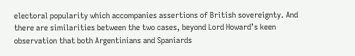electoral popularity which accompanies assertions of British sovereignty. And there are similarities between the two cases, beyond Lord Howard’s keen observation that both Argentinians and Spaniards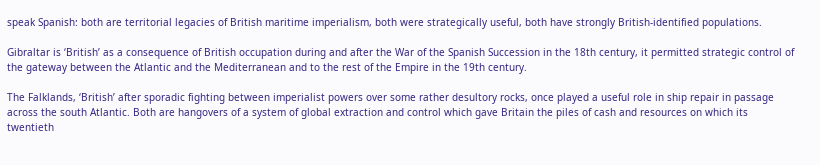speak Spanish: both are territorial legacies of British maritime imperialism, both were strategically useful, both have strongly British-identified populations.

Gibraltar is ‘British’ as a consequence of British occupation during and after the War of the Spanish Succession in the 18th century, it permitted strategic control of the gateway between the Atlantic and the Mediterranean and to the rest of the Empire in the 19th century.

The Falklands, ‘British’ after sporadic fighting between imperialist powers over some rather desultory rocks, once played a useful role in ship repair in passage across the south Atlantic. Both are hangovers of a system of global extraction and control which gave Britain the piles of cash and resources on which its twentieth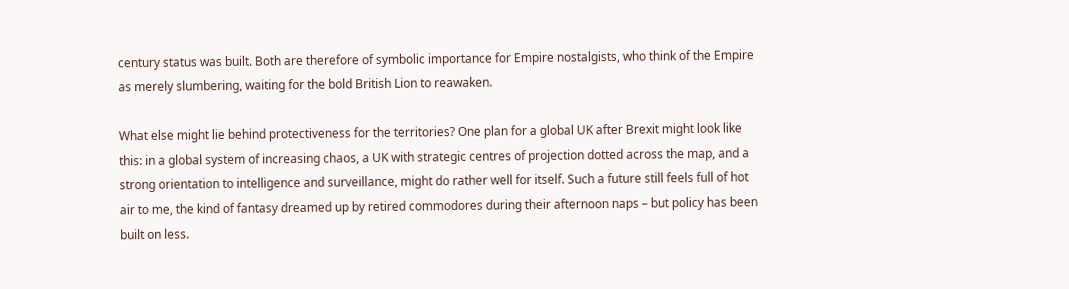century status was built. Both are therefore of symbolic importance for Empire nostalgists, who think of the Empire as merely slumbering, waiting for the bold British Lion to reawaken.

What else might lie behind protectiveness for the territories? One plan for a global UK after Brexit might look like this: in a global system of increasing chaos, a UK with strategic centres of projection dotted across the map, and a strong orientation to intelligence and surveillance, might do rather well for itself. Such a future still feels full of hot air to me, the kind of fantasy dreamed up by retired commodores during their afternoon naps – but policy has been built on less.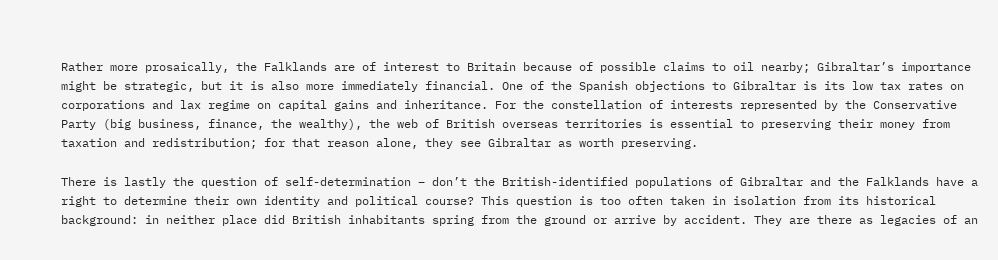Rather more prosaically, the Falklands are of interest to Britain because of possible claims to oil nearby; Gibraltar’s importance might be strategic, but it is also more immediately financial. One of the Spanish objections to Gibraltar is its low tax rates on corporations and lax regime on capital gains and inheritance. For the constellation of interests represented by the Conservative Party (big business, finance, the wealthy), the web of British overseas territories is essential to preserving their money from taxation and redistribution; for that reason alone, they see Gibraltar as worth preserving.

There is lastly the question of self-determination – don’t the British-identified populations of Gibraltar and the Falklands have a right to determine their own identity and political course? This question is too often taken in isolation from its historical background: in neither place did British inhabitants spring from the ground or arrive by accident. They are there as legacies of an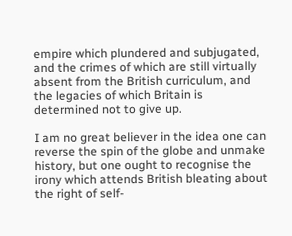empire which plundered and subjugated, and the crimes of which are still virtually absent from the British curriculum, and the legacies of which Britain is determined not to give up.

I am no great believer in the idea one can reverse the spin of the globe and unmake history, but one ought to recognise the irony which attends British bleating about the right of self-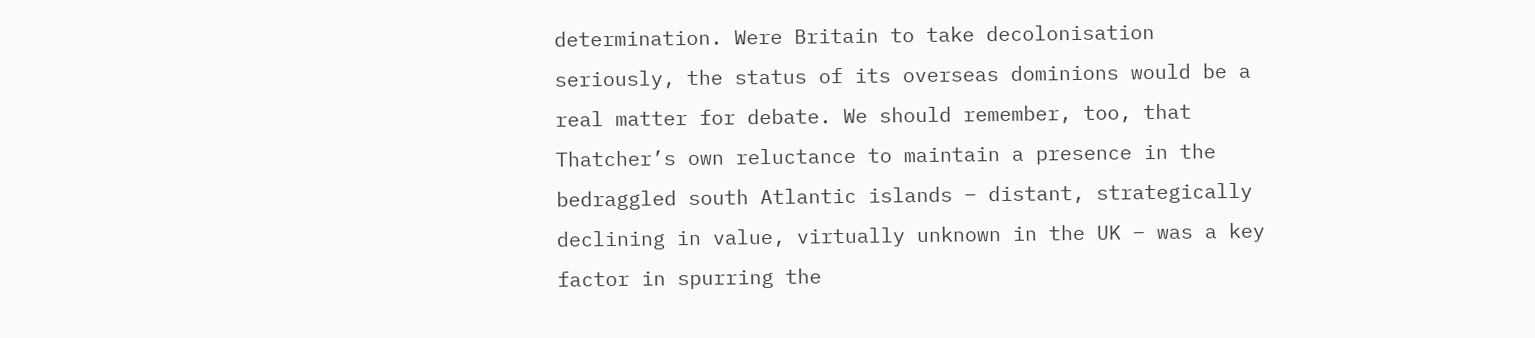determination. Were Britain to take decolonisation seriously, the status of its overseas dominions would be a real matter for debate. We should remember, too, that Thatcher’s own reluctance to maintain a presence in the bedraggled south Atlantic islands – distant, strategically declining in value, virtually unknown in the UK – was a key factor in spurring the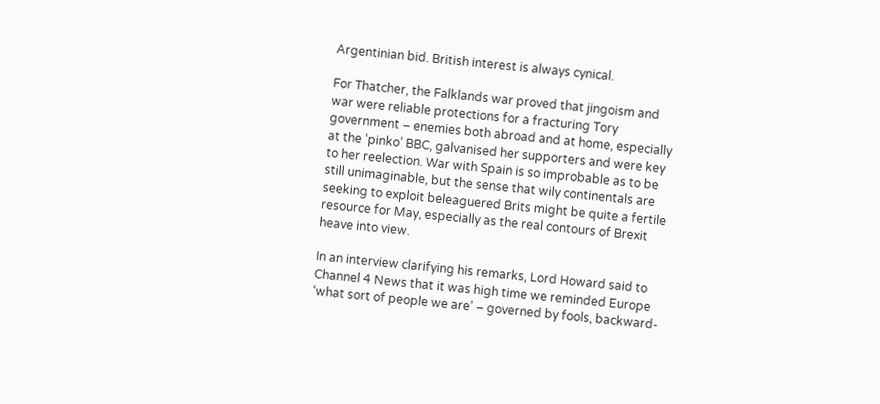Argentinian bid. British interest is always cynical.

For Thatcher, the Falklands war proved that jingoism and war were reliable protections for a fracturing Tory government – enemies both abroad and at home, especially at the ‘pinko’ BBC, galvanised her supporters and were key to her reelection. War with Spain is so improbable as to be still unimaginable, but the sense that wily continentals are seeking to exploit beleaguered Brits might be quite a fertile resource for May, especially as the real contours of Brexit heave into view.

In an interview clarifying his remarks, Lord Howard said to Channel 4 News that it was high time we reminded Europe ‘what sort of people we are’ – governed by fools, backward-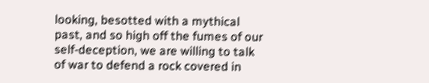looking, besotted with a mythical past, and so high off the fumes of our self-deception, we are willing to talk of war to defend a rock covered in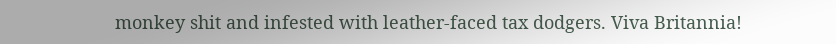monkey shit and infested with leather-faced tax dodgers. Viva Britannia!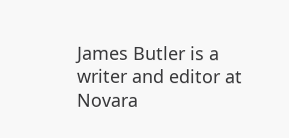James Butler is a writer and editor at Novara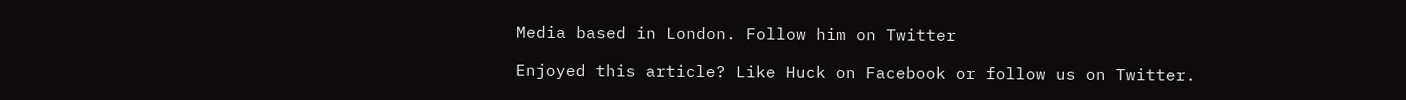Media based in London. Follow him on Twitter

Enjoyed this article? Like Huck on Facebook or follow us on Twitter.